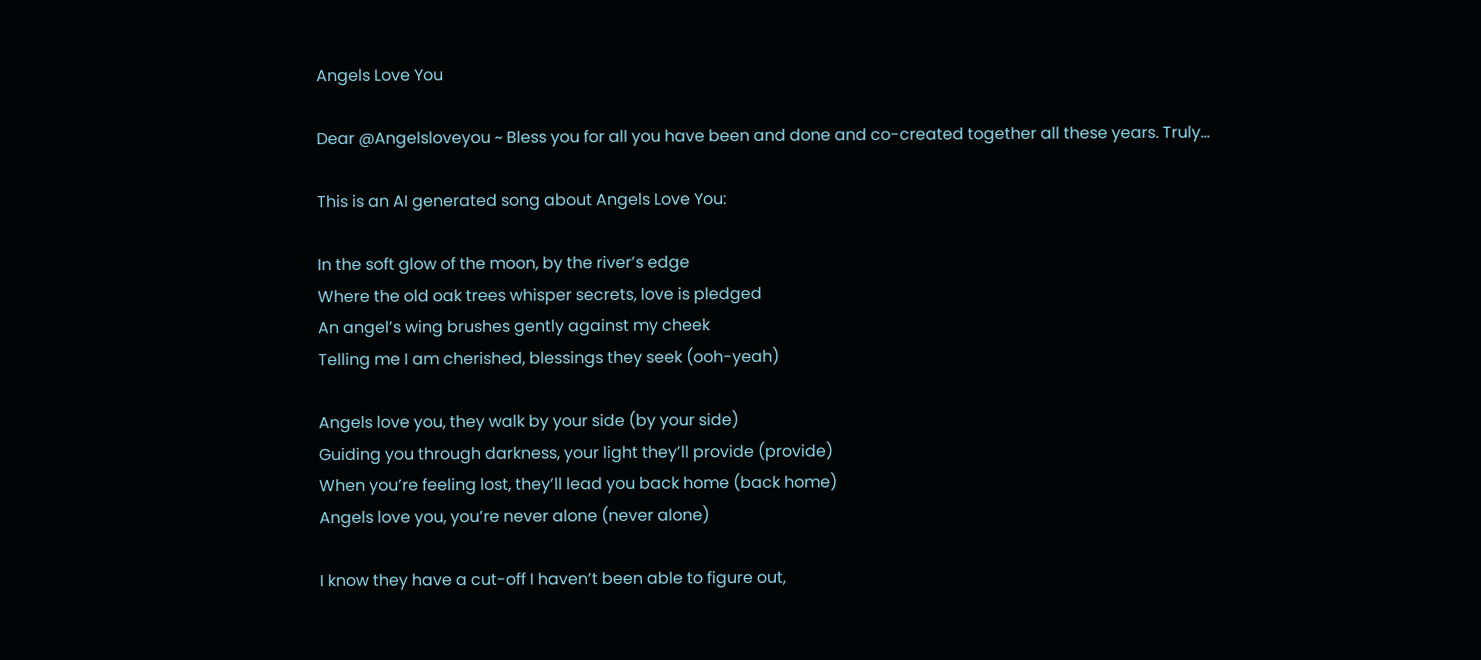Angels Love You

Dear @Angelsloveyou ~ Bless you for all you have been and done and co-created together all these years. Truly…

This is an AI generated song about Angels Love You:

In the soft glow of the moon, by the river’s edge
Where the old oak trees whisper secrets, love is pledged
An angel’s wing brushes gently against my cheek
Telling me I am cherished, blessings they seek (ooh-yeah)

Angels love you, they walk by your side (by your side)
Guiding you through darkness, your light they’ll provide (provide)
When you’re feeling lost, they’ll lead you back home (back home)
Angels love you, you’re never alone (never alone)

I know they have a cut-off I haven’t been able to figure out,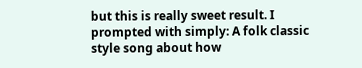but this is really sweet result. I prompted with simply: A folk classic style song about how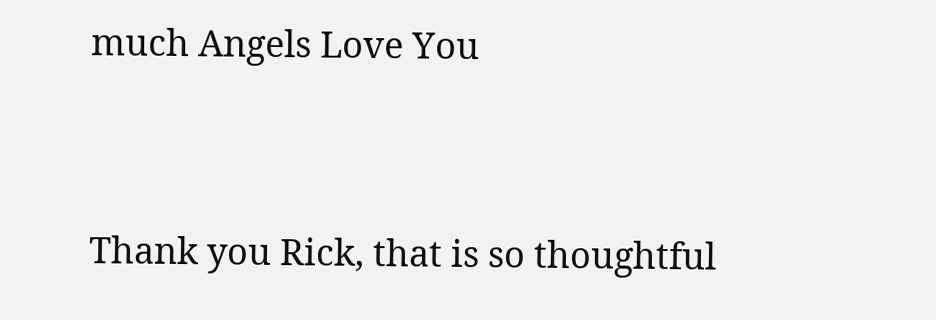much Angels Love You


Thank you Rick, that is so thoughtful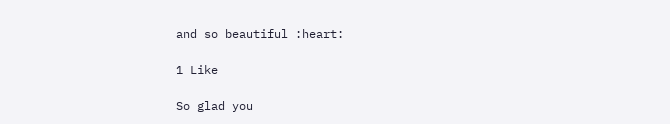and so beautiful :heart:

1 Like

So glad you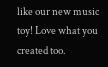like our new music toy! Love what you created too.